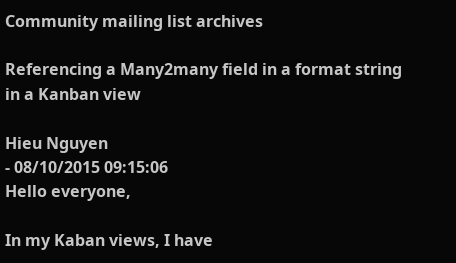Community mailing list archives

Referencing a Many2many field in a format string in a Kanban view

Hieu Nguyen
- 08/10/2015 09:15:06
Hello everyone,

In my Kaban views, I have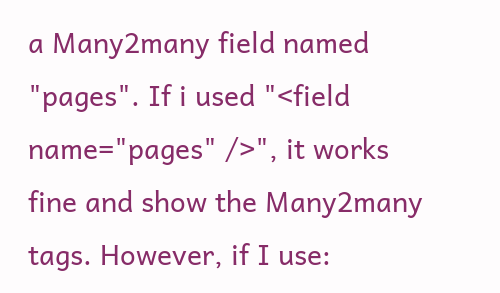a Many2many field named "pages". If i used "<field name="pages" />", it works fine and show the Many2many tags. However, if I use: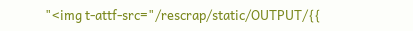"<img t-attf-src="/rescrap/static/OUTPUT/{{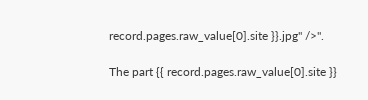record.pages.raw_value[0].site }}.jpg" />".

The part {{ record.pages.raw_value[0].site }}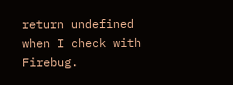return undefined when I check with Firebug.